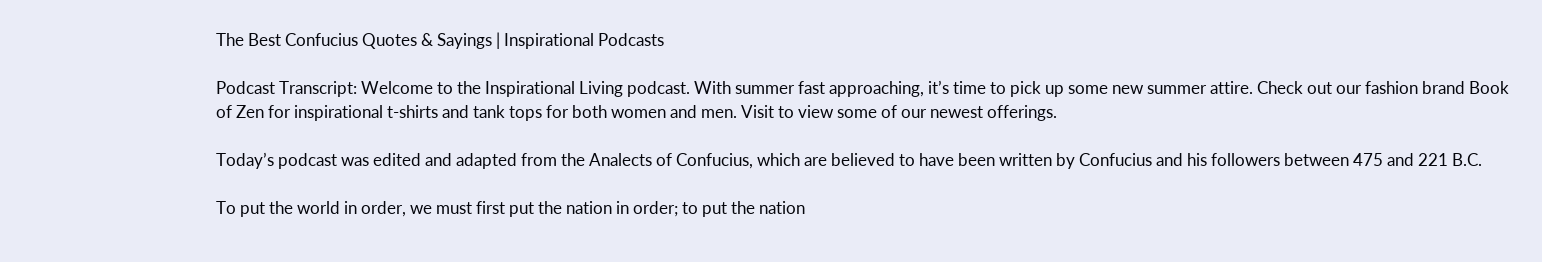The Best Confucius Quotes & Sayings | Inspirational Podcasts

Podcast Transcript: Welcome to the Inspirational Living podcast. With summer fast approaching, it’s time to pick up some new summer attire. Check out our fashion brand Book of Zen for inspirational t-shirts and tank tops for both women and men. Visit to view some of our newest offerings.

Today’s podcast was edited and adapted from the Analects of Confucius, which are believed to have been written by Confucius and his followers between 475 and 221 B.C.

To put the world in order, we must first put the nation in order; to put the nation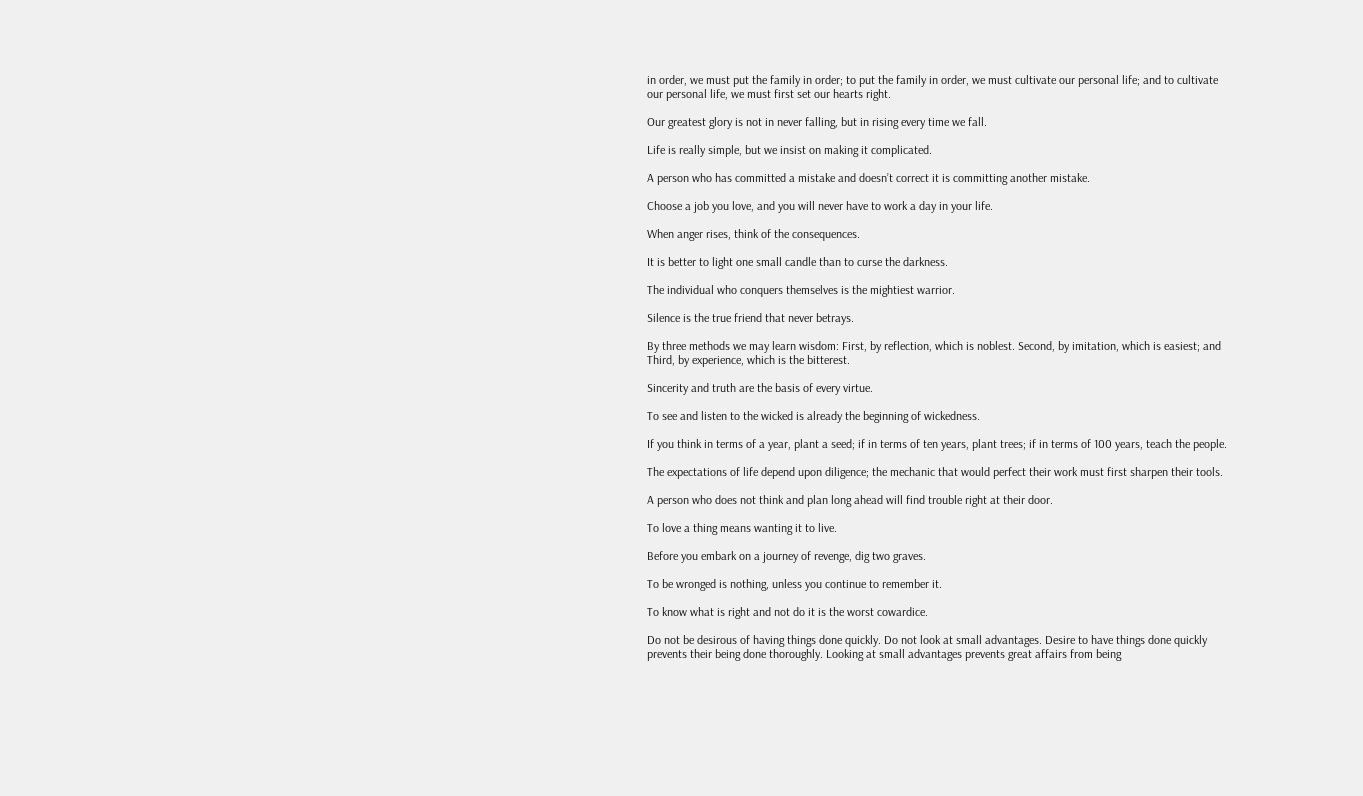in order, we must put the family in order; to put the family in order, we must cultivate our personal life; and to cultivate our personal life, we must first set our hearts right.

Our greatest glory is not in never falling, but in rising every time we fall.

Life is really simple, but we insist on making it complicated.

A person who has committed a mistake and doesn’t correct it is committing another mistake.

Choose a job you love, and you will never have to work a day in your life.

When anger rises, think of the consequences.

It is better to light one small candle than to curse the darkness.

The individual who conquers themselves is the mightiest warrior.

Silence is the true friend that never betrays.

By three methods we may learn wisdom: First, by reflection, which is noblest. Second, by imitation, which is easiest; and Third, by experience, which is the bitterest.

Sincerity and truth are the basis of every virtue.

To see and listen to the wicked is already the beginning of wickedness.

If you think in terms of a year, plant a seed; if in terms of ten years, plant trees; if in terms of 100 years, teach the people.

The expectations of life depend upon diligence; the mechanic that would perfect their work must first sharpen their tools.

A person who does not think and plan long ahead will find trouble right at their door.

To love a thing means wanting it to live.

Before you embark on a journey of revenge, dig two graves.

To be wronged is nothing, unless you continue to remember it.

To know what is right and not do it is the worst cowardice.

Do not be desirous of having things done quickly. Do not look at small advantages. Desire to have things done quickly prevents their being done thoroughly. Looking at small advantages prevents great affairs from being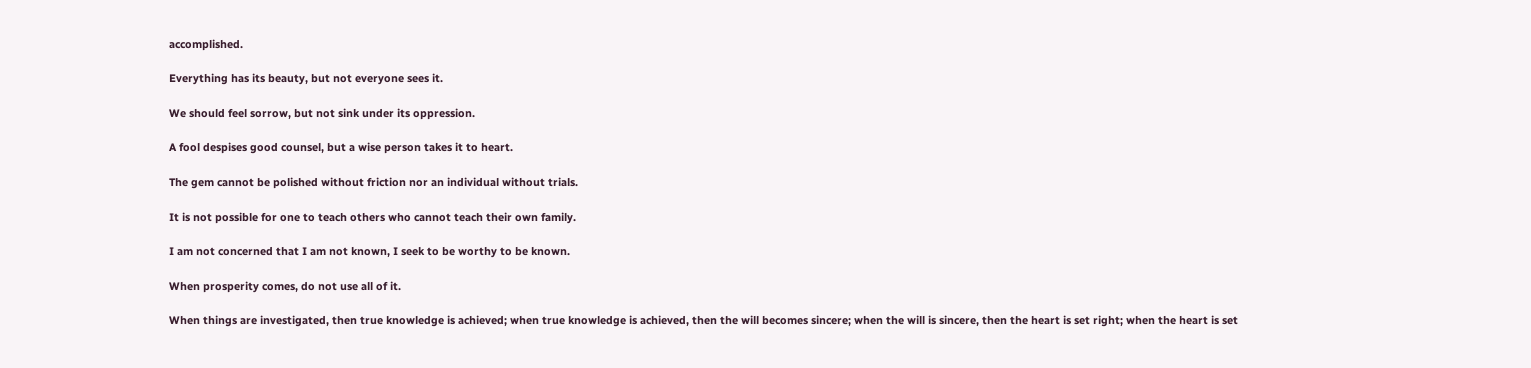accomplished.

Everything has its beauty, but not everyone sees it.

We should feel sorrow, but not sink under its oppression.

A fool despises good counsel, but a wise person takes it to heart.

The gem cannot be polished without friction nor an individual without trials.

It is not possible for one to teach others who cannot teach their own family.

I am not concerned that I am not known, I seek to be worthy to be known.

When prosperity comes, do not use all of it.

When things are investigated, then true knowledge is achieved; when true knowledge is achieved, then the will becomes sincere; when the will is sincere, then the heart is set right; when the heart is set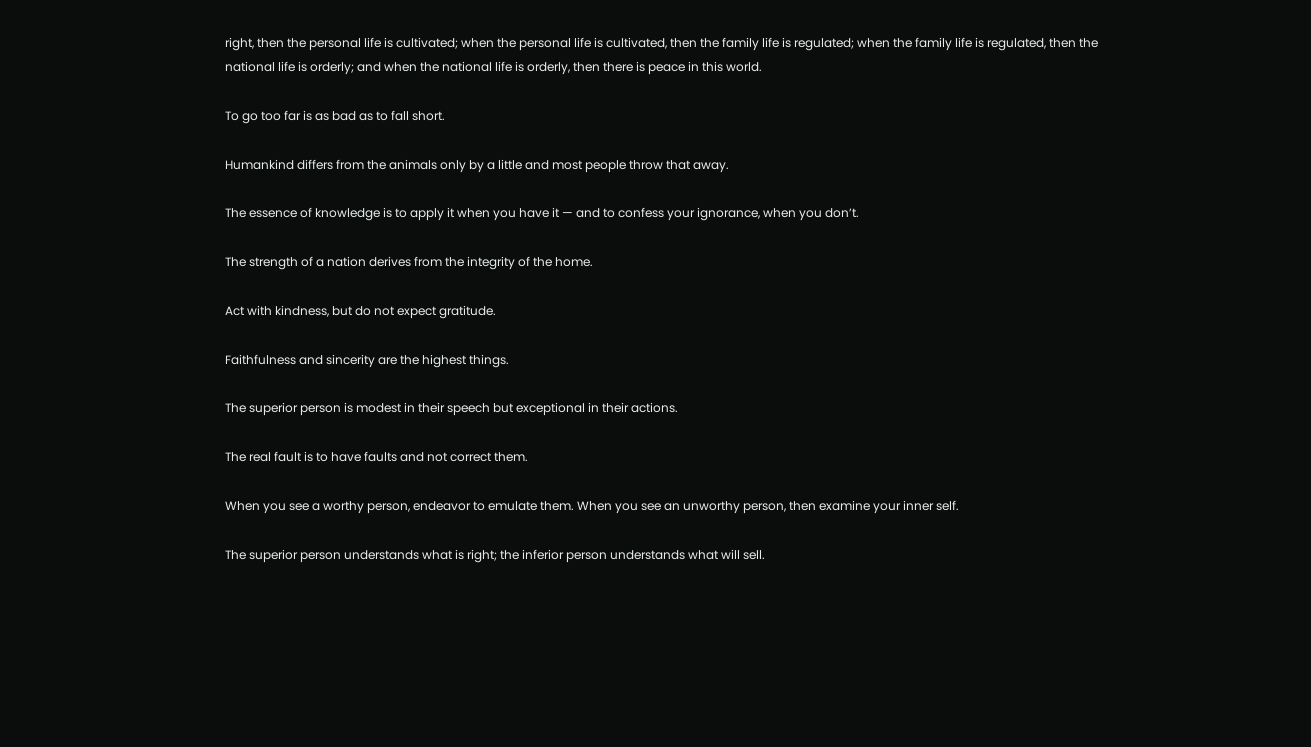right, then the personal life is cultivated; when the personal life is cultivated, then the family life is regulated; when the family life is regulated, then the national life is orderly; and when the national life is orderly, then there is peace in this world.

To go too far is as bad as to fall short.

Humankind differs from the animals only by a little and most people throw that away.

The essence of knowledge is to apply it when you have it — and to confess your ignorance, when you don’t.

The strength of a nation derives from the integrity of the home.

Act with kindness, but do not expect gratitude.

Faithfulness and sincerity are the highest things.

The superior person is modest in their speech but exceptional in their actions.

The real fault is to have faults and not correct them.

When you see a worthy person, endeavor to emulate them. When you see an unworthy person, then examine your inner self.

The superior person understands what is right; the inferior person understands what will sell.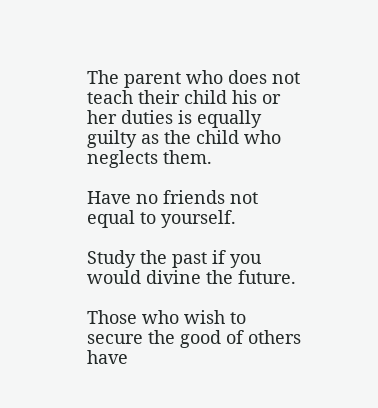The parent who does not teach their child his or her duties is equally guilty as the child who neglects them.

Have no friends not equal to yourself.

Study the past if you would divine the future.

Those who wish to secure the good of others have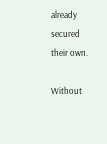already secured their own.

Without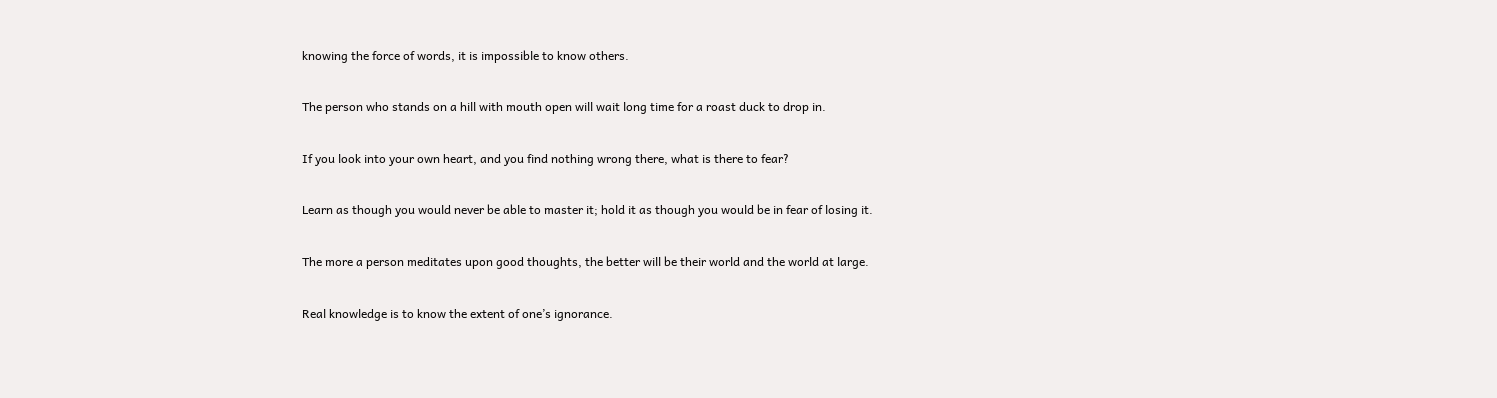knowing the force of words, it is impossible to know others.

The person who stands on a hill with mouth open will wait long time for a roast duck to drop in.

If you look into your own heart, and you find nothing wrong there, what is there to fear?

Learn as though you would never be able to master it; hold it as though you would be in fear of losing it.

The more a person meditates upon good thoughts, the better will be their world and the world at large.

Real knowledge is to know the extent of one’s ignorance.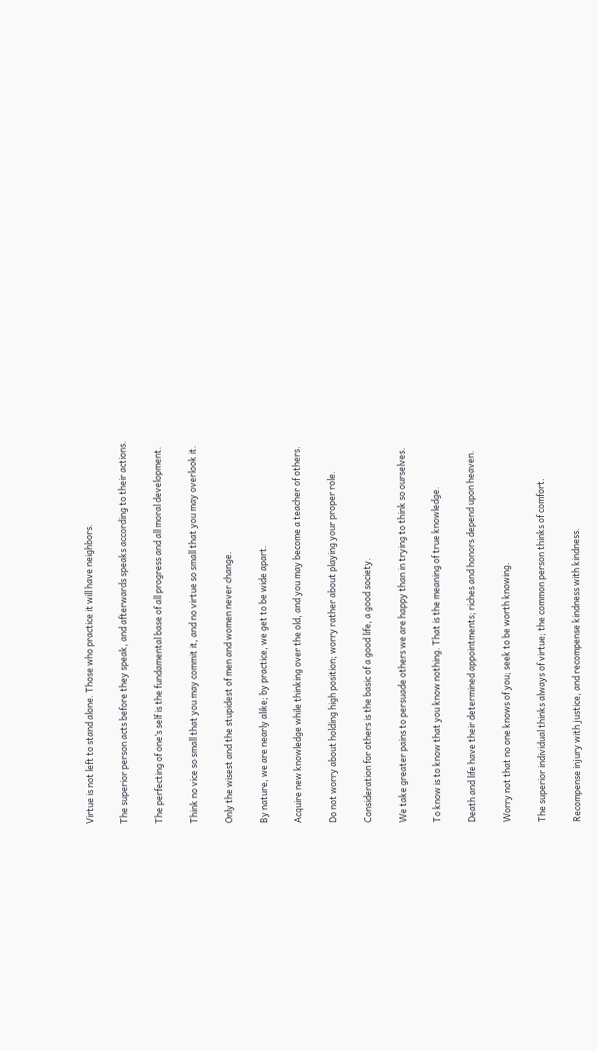Virtue is not left to stand alone. Those who practice it will have neighbors.

The superior person acts before they speak, and afterwards speaks according to their actions.

The perfecting of one’s self is the fundamental base of all progress and all moral development.

Think no vice so small that you may commit it, and no virtue so small that you may overlook it.

Only the wisest and the stupidest of men and women never change.

By nature, we are nearly alike; by practice, we get to be wide apart.

Acquire new knowledge while thinking over the old, and you may become a teacher of others.

Do not worry about holding high position; worry rather about playing your proper role.

Consideration for others is the basic of a good life, a good society.

We take greater pains to persuade others we are happy than in trying to think so ourselves.

To know is to know that you know nothing. That is the meaning of true knowledge.

Death and life have their determined appointments; riches and honors depend upon heaven.

Worry not that no one knows of you; seek to be worth knowing.

The superior individual thinks always of virtue; the common person thinks of comfort.

Recompense injury with justice, and recompense kindness with kindness.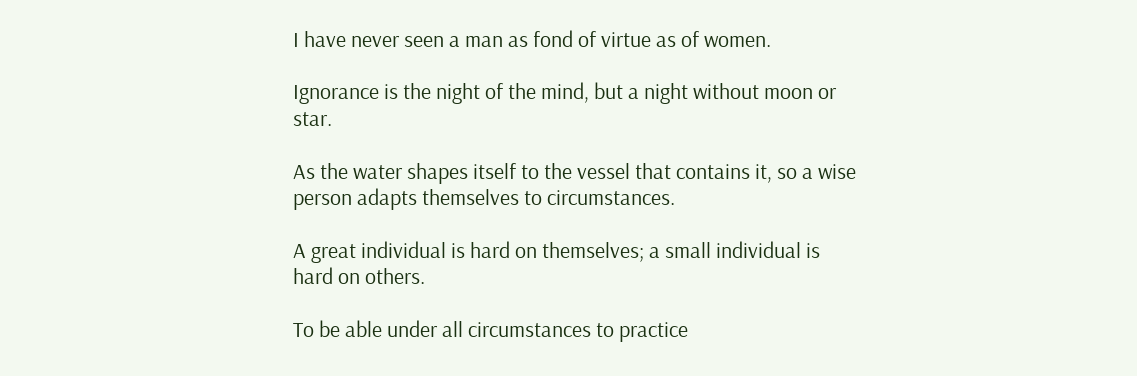I have never seen a man as fond of virtue as of women.

Ignorance is the night of the mind, but a night without moon or star.

As the water shapes itself to the vessel that contains it, so a wise person adapts themselves to circumstances.

A great individual is hard on themselves; a small individual is hard on others.

To be able under all circumstances to practice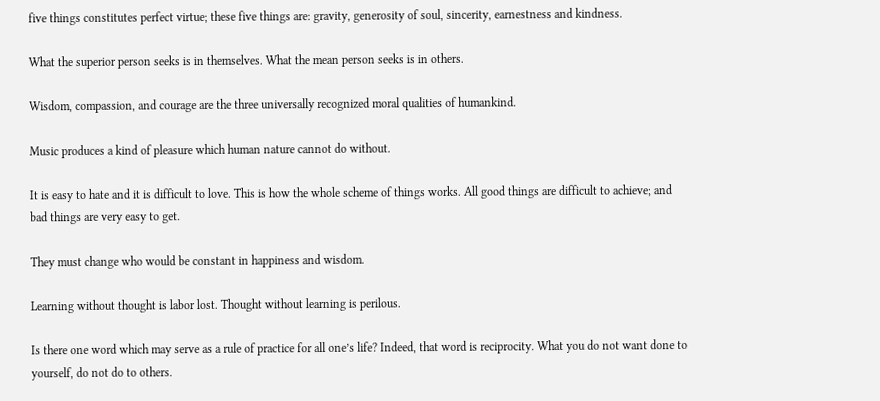five things constitutes perfect virtue; these five things are: gravity, generosity of soul, sincerity, earnestness and kindness.

What the superior person seeks is in themselves. What the mean person seeks is in others.

Wisdom, compassion, and courage are the three universally recognized moral qualities of humankind.

Music produces a kind of pleasure which human nature cannot do without.

It is easy to hate and it is difficult to love. This is how the whole scheme of things works. All good things are difficult to achieve; and bad things are very easy to get.

They must change who would be constant in happiness and wisdom.

Learning without thought is labor lost. Thought without learning is perilous.

Is there one word which may serve as a rule of practice for all one’s life? Indeed, that word is reciprocity. What you do not want done to yourself, do not do to others.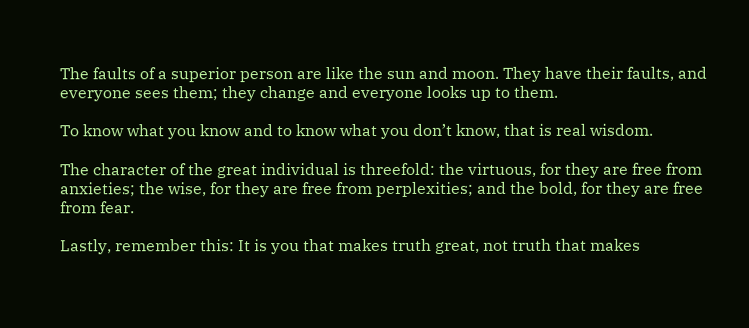The faults of a superior person are like the sun and moon. They have their faults, and everyone sees them; they change and everyone looks up to them.

To know what you know and to know what you don’t know, that is real wisdom.

The character of the great individual is threefold: the virtuous, for they are free from anxieties; the wise, for they are free from perplexities; and the bold, for they are free from fear.

Lastly, remember this: It is you that makes truth great, not truth that makes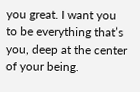you great. I want you to be everything that’s you, deep at the center of your being.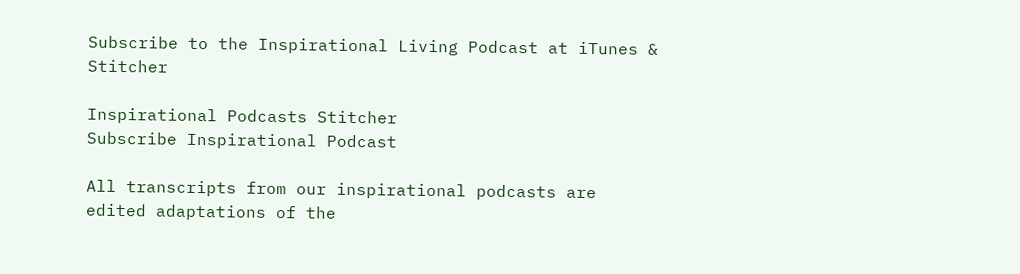Subscribe to the Inspirational Living Podcast at iTunes & Stitcher

Inspirational Podcasts Stitcher
Subscribe Inspirational Podcast

All transcripts from our inspirational podcasts are edited adaptations of the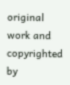original work and copyrighted by